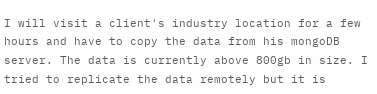I will visit a client's industry location for a few hours and have to copy the data from his mongoDB server. The data is currently above 800gb in size. I tried to replicate the data remotely but it is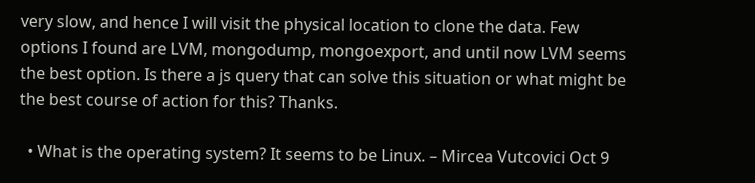very slow, and hence I will visit the physical location to clone the data. Few options I found are LVM, mongodump, mongoexport, and until now LVM seems the best option. Is there a js query that can solve this situation or what might be the best course of action for this? Thanks.

  • What is the operating system? It seems to be Linux. – Mircea Vutcovici Oct 9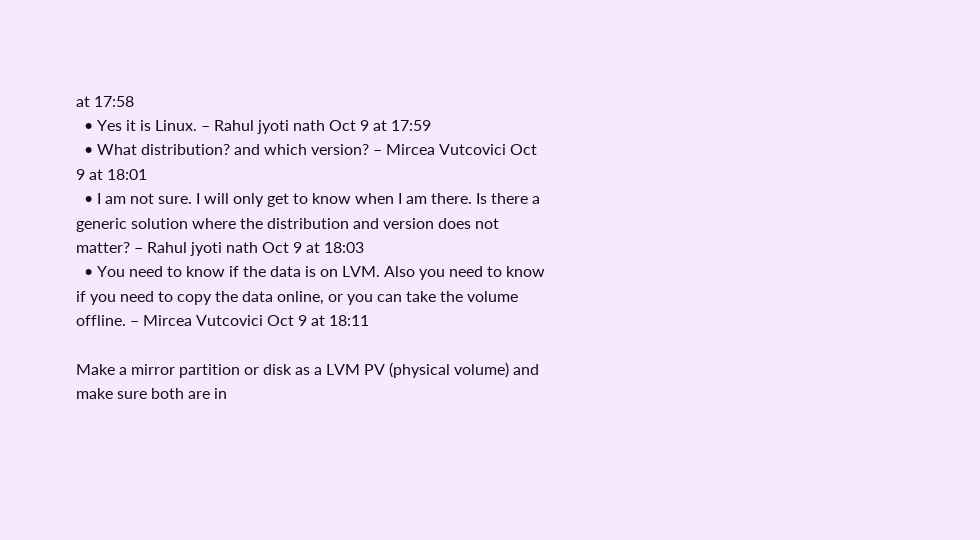at 17:58
  • Yes it is Linux. – Rahul jyoti nath Oct 9 at 17:59
  • What distribution? and which version? – Mircea Vutcovici Oct 9 at 18:01
  • I am not sure. I will only get to know when I am there. Is there a generic solution where the distribution and version does not matter? – Rahul jyoti nath Oct 9 at 18:03
  • You need to know if the data is on LVM. Also you need to know if you need to copy the data online, or you can take the volume offline. – Mircea Vutcovici Oct 9 at 18:11

Make a mirror partition or disk as a LVM PV (physical volume) and make sure both are in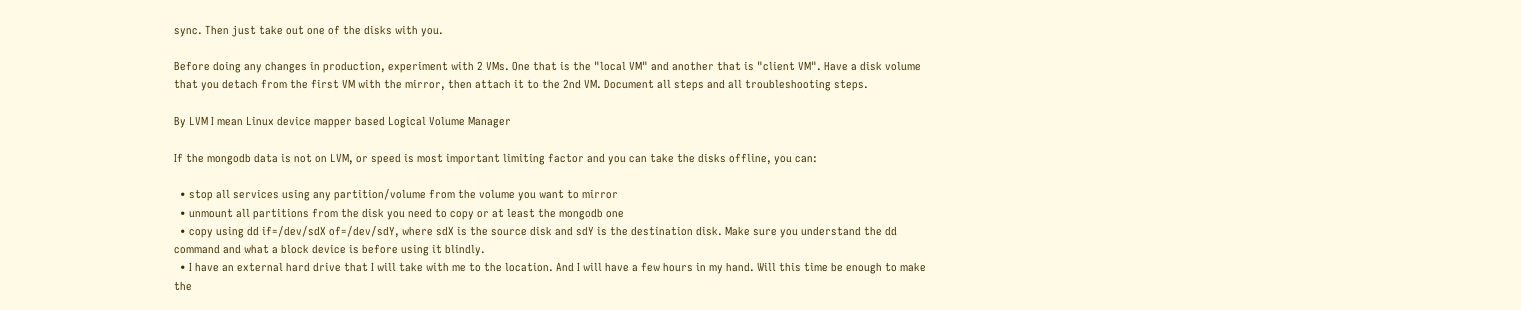sync. Then just take out one of the disks with you.

Before doing any changes in production, experiment with 2 VMs. One that is the "local VM" and another that is "client VM". Have a disk volume that you detach from the first VM with the mirror, then attach it to the 2nd VM. Document all steps and all troubleshooting steps.

By LVM I mean Linux device mapper based Logical Volume Manager

If the mongodb data is not on LVM, or speed is most important limiting factor and you can take the disks offline, you can:

  • stop all services using any partition/volume from the volume you want to mirror
  • unmount all partitions from the disk you need to copy or at least the mongodb one
  • copy using dd if=/dev/sdX of=/dev/sdY, where sdX is the source disk and sdY is the destination disk. Make sure you understand the dd command and what a block device is before using it blindly.
  • I have an external hard drive that I will take with me to the location. And I will have a few hours in my hand. Will this time be enough to make the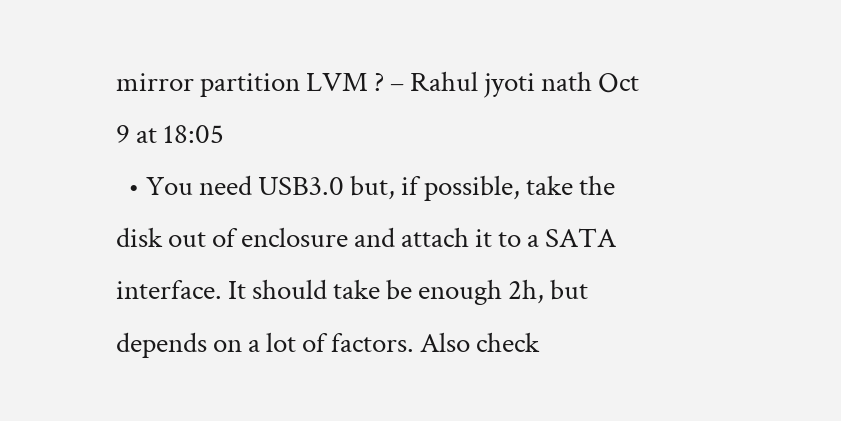mirror partition LVM ? – Rahul jyoti nath Oct 9 at 18:05
  • You need USB3.0 but, if possible, take the disk out of enclosure and attach it to a SATA interface. It should take be enough 2h, but depends on a lot of factors. Also check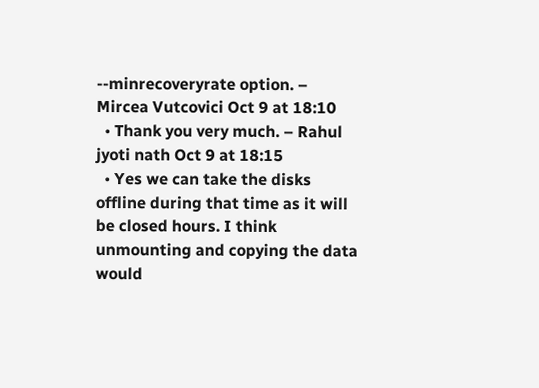--minrecoveryrate option. – Mircea Vutcovici Oct 9 at 18:10
  • Thank you very much. – Rahul jyoti nath Oct 9 at 18:15
  • Yes we can take the disks offline during that time as it will be closed hours. I think unmounting and copying the data would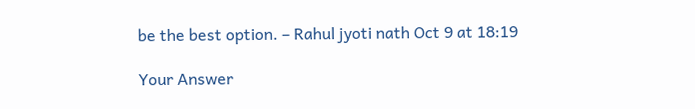be the best option. – Rahul jyoti nath Oct 9 at 18:19

Your Answer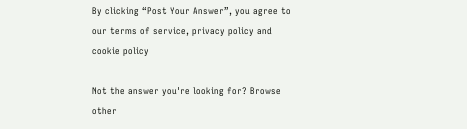By clicking “Post Your Answer”, you agree to our terms of service, privacy policy and cookie policy

Not the answer you're looking for? Browse other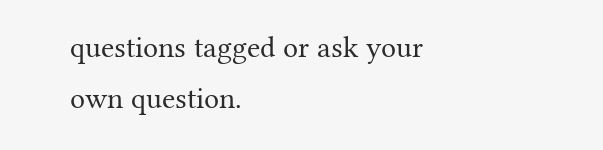questions tagged or ask your own question.